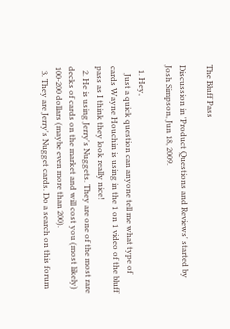The Bluff Pass

Discussion in 'Product Questions and Reviews' started by Josh Simpson, Jun 18, 2009.

  1. Hey,
    Just a quick question can anyone tell me what type of cards Wayne Houchin is using in the 1 on 1 video of the bluff pass as I think they look really nice!
  2. He is using Jerry's Nuggets. They are one of the most rare decks of cards on the market and will cost you (most likely) 100-200 dollars (maybe even more than 200).
  3. They are Jerry's Nugget cards. Do a search on this forum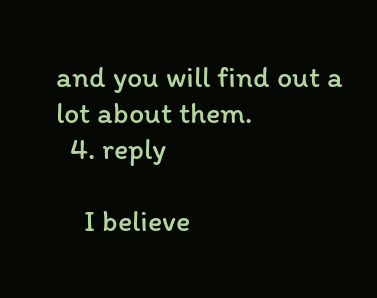and you will find out a lot about them.
  4. reply

    I believe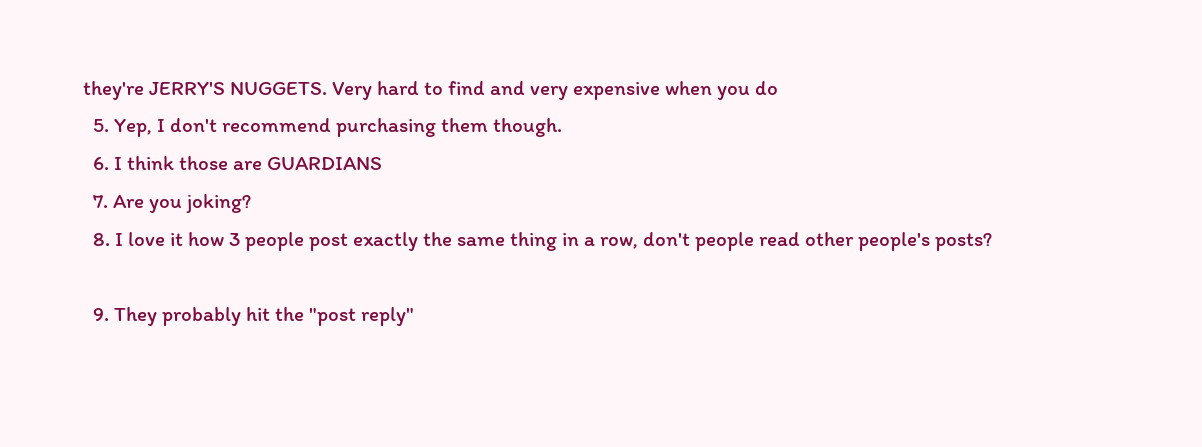they're JERRY'S NUGGETS. Very hard to find and very expensive when you do
  5. Yep, I don't recommend purchasing them though.
  6. I think those are GUARDIANS
  7. Are you joking?
  8. I love it how 3 people post exactly the same thing in a row, don't people read other people's posts?

  9. They probably hit the "post reply"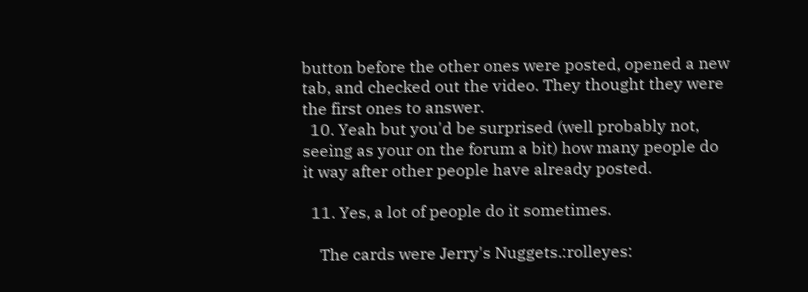button before the other ones were posted, opened a new tab, and checked out the video. They thought they were the first ones to answer.
  10. Yeah but you'd be surprised (well probably not, seeing as your on the forum a bit) how many people do it way after other people have already posted.

  11. Yes, a lot of people do it sometimes.

    The cards were Jerry's Nuggets.:rolleyes: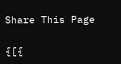Share This Page

{[{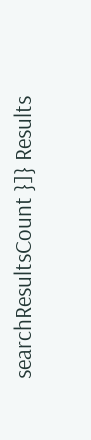searchResultsCount }]} Results